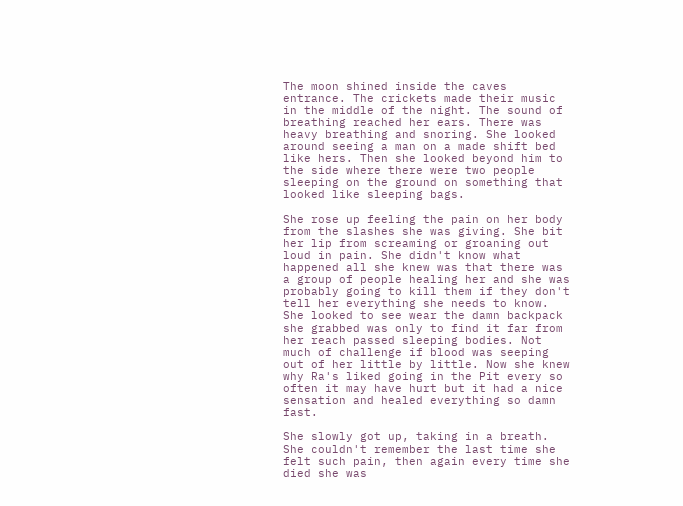The moon shined inside the caves entrance. The crickets made their music in the middle of the night. The sound of breathing reached her ears. There was heavy breathing and snoring. She looked around seeing a man on a made shift bed like hers. Then she looked beyond him to the side where there were two people sleeping on the ground on something that looked like sleeping bags.

She rose up feeling the pain on her body from the slashes she was giving. She bit her lip from screaming or groaning out loud in pain. She didn't know what happened all she knew was that there was a group of people healing her and she was probably going to kill them if they don't tell her everything she needs to know. She looked to see wear the damn backpack she grabbed was only to find it far from her reach passed sleeping bodies. Not much of challenge if blood was seeping out of her little by little. Now she knew why Ra's liked going in the Pit every so often it may have hurt but it had a nice sensation and healed everything so damn fast.

She slowly got up, taking in a breath. She couldn't remember the last time she felt such pain, then again every time she died she was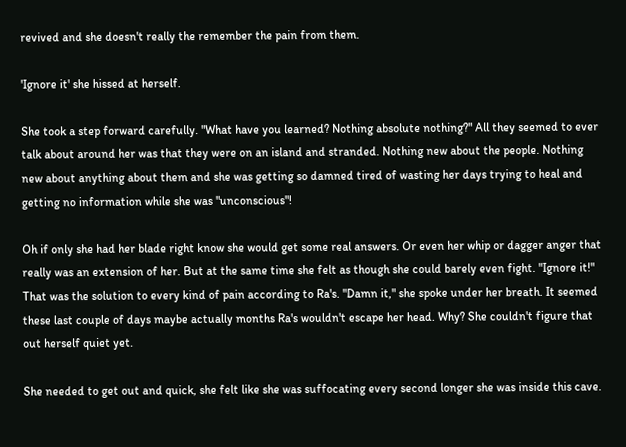revived and she doesn't really the remember the pain from them.

'Ignore it' she hissed at herself.

She took a step forward carefully. "What have you learned? Nothing absolute nothing?" All they seemed to ever talk about around her was that they were on an island and stranded. Nothing new about the people. Nothing new about anything about them and she was getting so damned tired of wasting her days trying to heal and getting no information while she was "unconscious"!

Oh if only she had her blade right know she would get some real answers. Or even her whip or dagger anger that really was an extension of her. But at the same time she felt as though she could barely even fight. "Ignore it!" That was the solution to every kind of pain according to Ra's. "Damn it," she spoke under her breath. It seemed these last couple of days maybe actually months Ra's wouldn't escape her head. Why? She couldn't figure that out herself quiet yet.

She needed to get out and quick, she felt like she was suffocating every second longer she was inside this cave.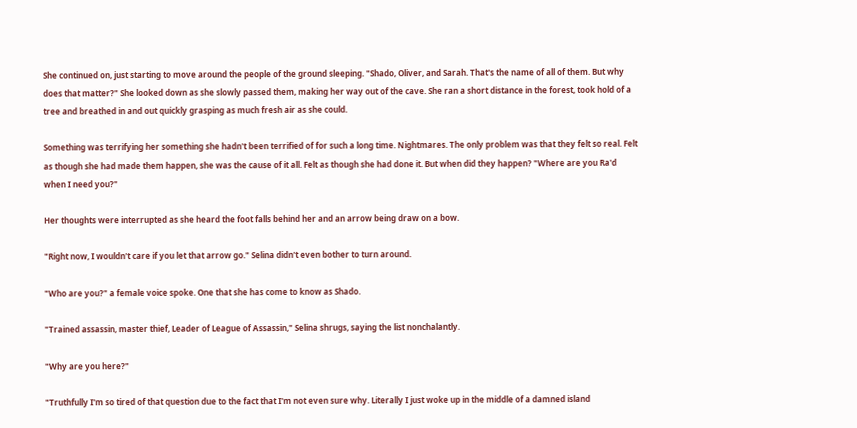She continued on, just starting to move around the people of the ground sleeping. "Shado, Oliver, and Sarah. That's the name of all of them. But why does that matter?" She looked down as she slowly passed them, making her way out of the cave. She ran a short distance in the forest, took hold of a tree and breathed in and out quickly grasping as much fresh air as she could.

Something was terrifying her something she hadn't been terrified of for such a long time. Nightmares. The only problem was that they felt so real. Felt as though she had made them happen, she was the cause of it all. Felt as though she had done it. But when did they happen? "Where are you Ra'd when I need you?"

Her thoughts were interrupted as she heard the foot falls behind her and an arrow being draw on a bow.

"Right now, I wouldn't care if you let that arrow go." Selina didn't even bother to turn around.

"Who are you?" a female voice spoke. One that she has come to know as Shado.

"Trained assassin, master thief, Leader of League of Assassin," Selina shrugs, saying the list nonchalantly.

"Why are you here?"

"Truthfully I'm so tired of that question due to the fact that I'm not even sure why. Literally I just woke up in the middle of a damned island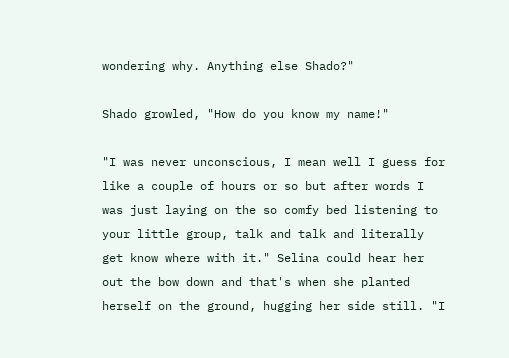wondering why. Anything else Shado?"

Shado growled, "How do you know my name!"

"I was never unconscious, I mean well I guess for like a couple of hours or so but after words I was just laying on the so comfy bed listening to your little group, talk and talk and literally get know where with it." Selina could hear her out the bow down and that's when she planted herself on the ground, hugging her side still. "I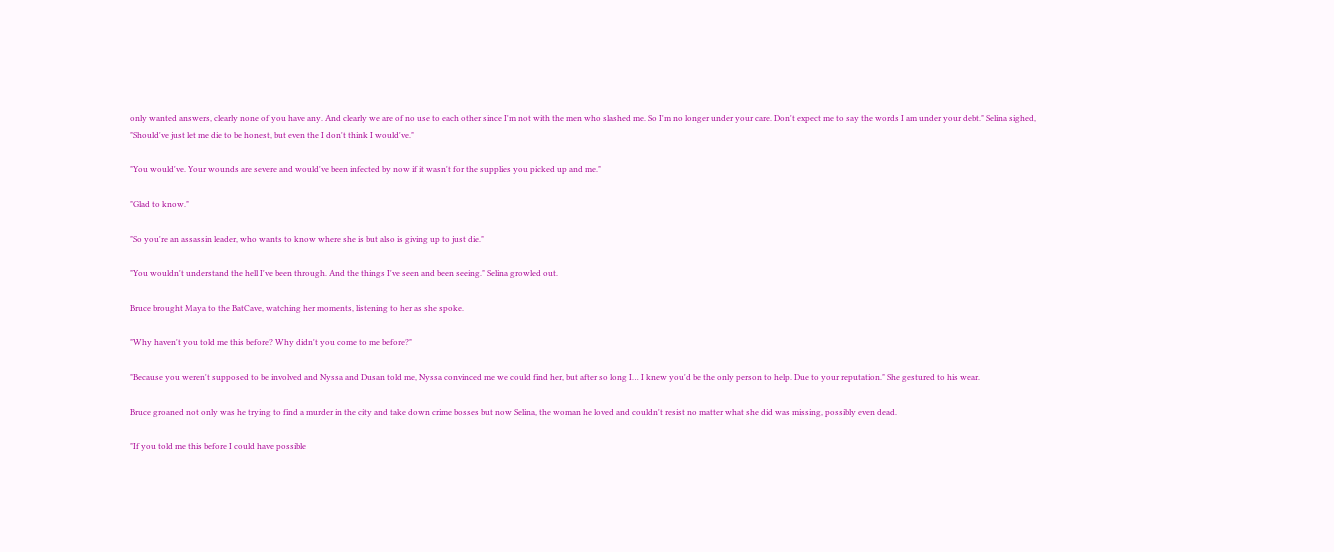only wanted answers, clearly none of you have any. And clearly we are of no use to each other since I'm not with the men who slashed me. So I'm no longer under your care. Don't expect me to say the words I am under your debt." Selina sighed, "Should've just let me die to be honest, but even the I don't think I would've."

"You would've. Your wounds are severe and would've been infected by now if it wasn't for the supplies you picked up and me."

"Glad to know."

"So you're an assassin leader, who wants to know where she is but also is giving up to just die."

"You wouldn't understand the hell I've been through. And the things I've seen and been seeing." Selina growled out.

Bruce brought Maya to the BatCave, watching her moments, listening to her as she spoke.

"Why haven't you told me this before? Why didn't you come to me before?"

"Because you weren't supposed to be involved and Nyssa and Dusan told me, Nyssa convinced me we could find her, but after so long I… I knew you'd be the only person to help. Due to your reputation." She gestured to his wear.

Bruce groaned not only was he trying to find a murder in the city and take down crime bosses but now Selina, the woman he loved and couldn't resist no matter what she did was missing, possibly even dead.

"If you told me this before I could have possible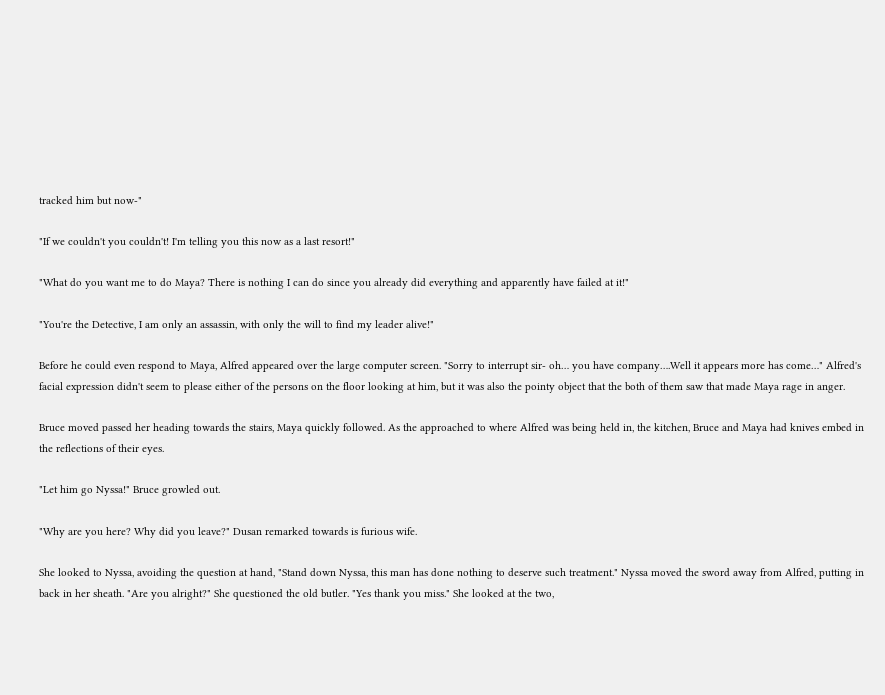tracked him but now-"

"If we couldn't you couldn't! I'm telling you this now as a last resort!"

"What do you want me to do Maya? There is nothing I can do since you already did everything and apparently have failed at it!"

"You're the Detective, I am only an assassin, with only the will to find my leader alive!"

Before he could even respond to Maya, Alfred appeared over the large computer screen. "Sorry to interrupt sir- oh… you have company….Well it appears more has come…" Alfred's facial expression didn't seem to please either of the persons on the floor looking at him, but it was also the pointy object that the both of them saw that made Maya rage in anger.

Bruce moved passed her heading towards the stairs, Maya quickly followed. As the approached to where Alfred was being held in, the kitchen, Bruce and Maya had knives embed in the reflections of their eyes.

"Let him go Nyssa!" Bruce growled out.

"Why are you here? Why did you leave?" Dusan remarked towards is furious wife.

She looked to Nyssa, avoiding the question at hand, "Stand down Nyssa, this man has done nothing to deserve such treatment." Nyssa moved the sword away from Alfred, putting in back in her sheath. "Are you alright?" She questioned the old butler. "Yes thank you miss." She looked at the two,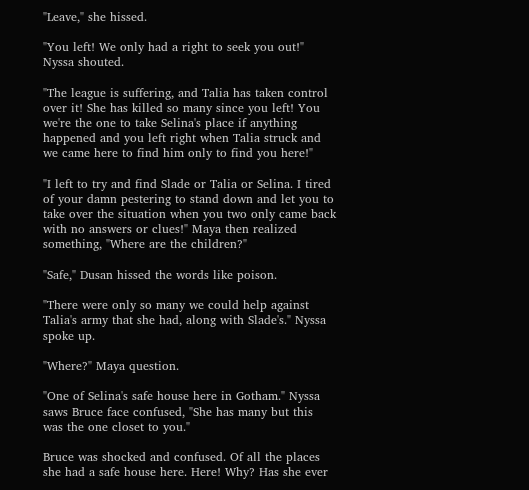"Leave," she hissed.

"You left! We only had a right to seek you out!" Nyssa shouted.

"The league is suffering, and Talia has taken control over it! She has killed so many since you left! You we're the one to take Selina's place if anything happened and you left right when Talia struck and we came here to find him only to find you here!"

"I left to try and find Slade or Talia or Selina. I tired of your damn pestering to stand down and let you to take over the situation when you two only came back with no answers or clues!" Maya then realized something, "Where are the children?"

"Safe," Dusan hissed the words like poison.

"There were only so many we could help against Talia's army that she had, along with Slade's." Nyssa spoke up.

"Where?" Maya question.

"One of Selina's safe house here in Gotham." Nyssa saws Bruce face confused, "She has many but this was the one closet to you."

Bruce was shocked and confused. Of all the places she had a safe house here. Here! Why? Has she ever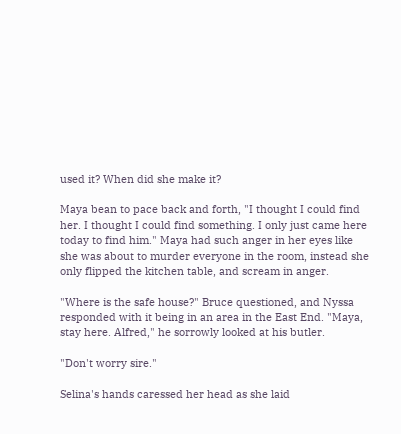used it? When did she make it?

Maya bean to pace back and forth, "I thought I could find her. I thought I could find something. I only just came here today to find him." Maya had such anger in her eyes like she was about to murder everyone in the room, instead she only flipped the kitchen table, and scream in anger.

"Where is the safe house?" Bruce questioned, and Nyssa responded with it being in an area in the East End. "Maya, stay here. Alfred," he sorrowly looked at his butler.

"Don't worry sire."

Selina's hands caressed her head as she laid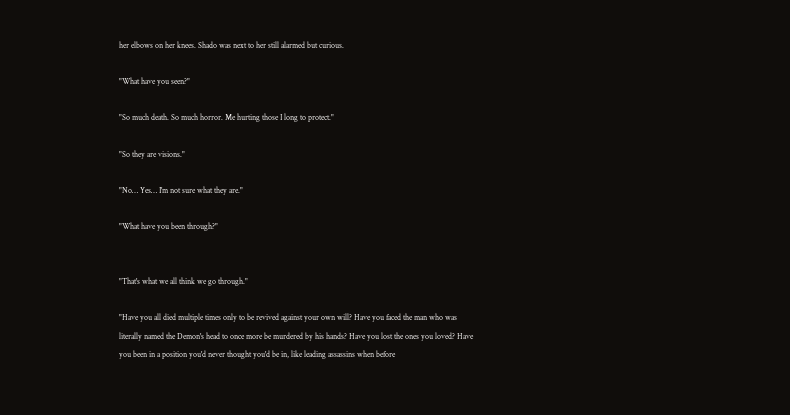her elbows on her knees. Shado was next to her still alarmed but curious.

"What have you seen?"

"So much death. So much horror. Me hurting those I long to protect."

"So they are visions."

"No… Yes… I'm not sure what they are."

"What have you been through?"


"That's what we all think we go through."

"Have you all died multiple times only to be revived against your own will? Have you faced the man who was literally named the Demon's head to once more be murdered by his hands? Have you lost the ones you loved? Have you been in a position you'd never thought you'd be in, like leading assassins when before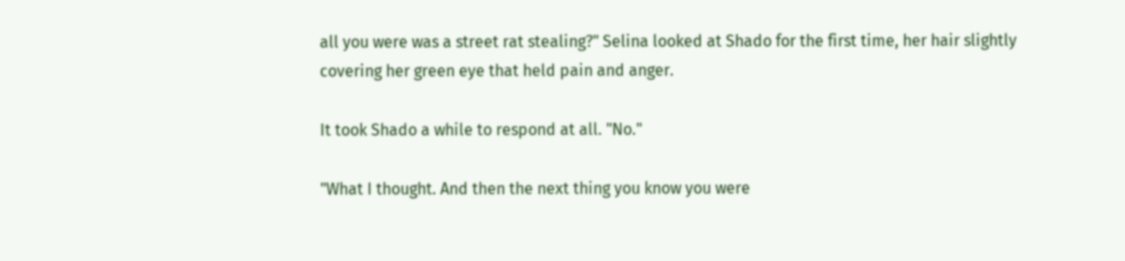all you were was a street rat stealing?" Selina looked at Shado for the first time, her hair slightly covering her green eye that held pain and anger.

It took Shado a while to respond at all. "No."

"What I thought. And then the next thing you know you were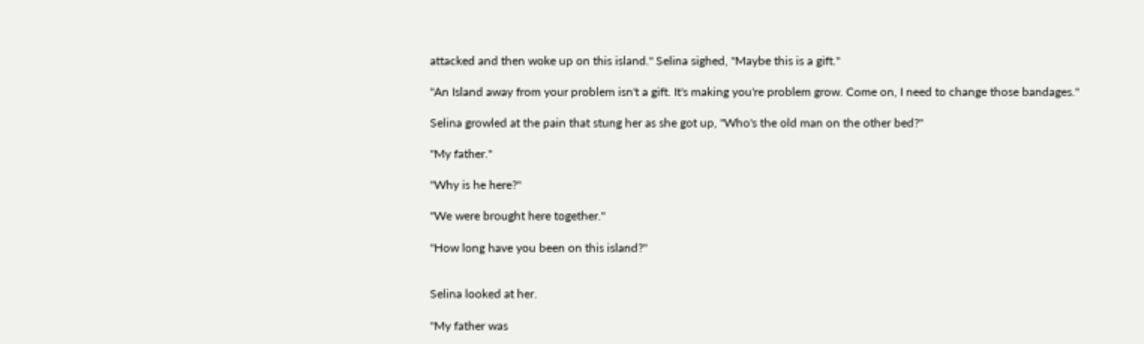attacked and then woke up on this island." Selina sighed, "Maybe this is a gift."

"An Island away from your problem isn't a gift. It's making you're problem grow. Come on, I need to change those bandages."

Selina growled at the pain that stung her as she got up, "Who's the old man on the other bed?"

"My father."

"Why is he here?"

"We were brought here together."

"How long have you been on this island?"


Selina looked at her.

"My father was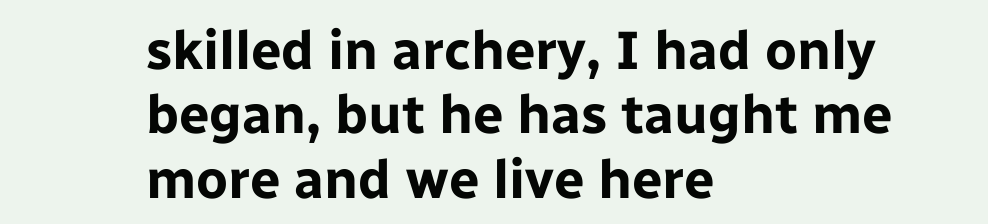skilled in archery, I had only began, but he has taught me more and we live here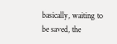basically, waiting to be saved, the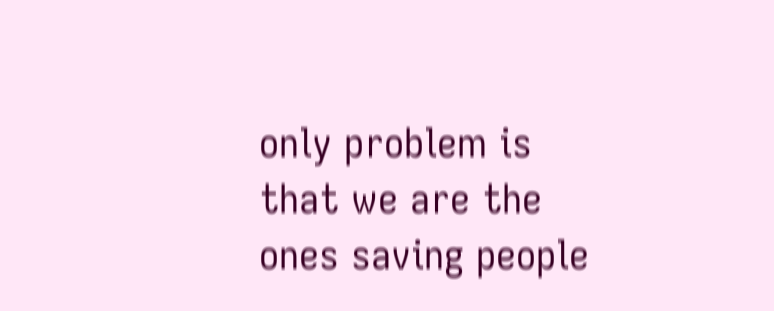only problem is that we are the ones saving people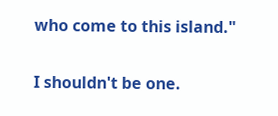who come to this island."

I shouldn't be one.